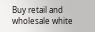Buy retail and wholesale white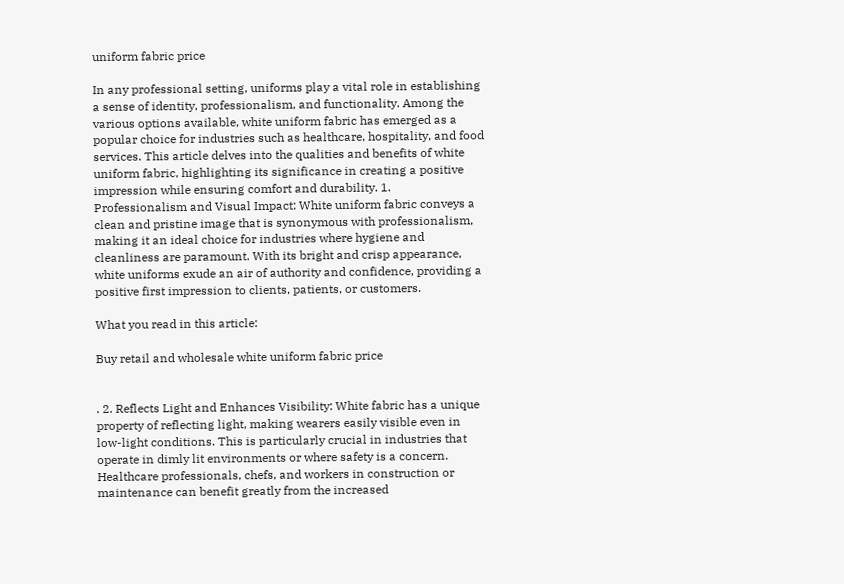uniform fabric price

In any professional setting, uniforms play a vital role in establishing a sense of identity, professionalism, and functionality. Among the various options available, white uniform fabric has emerged as a popular choice for industries such as healthcare, hospitality, and food services. This article delves into the qualities and benefits of white uniform fabric, highlighting its significance in creating a positive impression while ensuring comfort and durability. 1. Professionalism and Visual Impact: White uniform fabric conveys a clean and pristine image that is synonymous with professionalism, making it an ideal choice for industries where hygiene and cleanliness are paramount. With its bright and crisp appearance, white uniforms exude an air of authority and confidence, providing a positive first impression to clients, patients, or customers.

What you read in this article:

Buy retail and wholesale white uniform fabric price


. 2. Reflects Light and Enhances Visibility: White fabric has a unique property of reflecting light, making wearers easily visible even in low-light conditions. This is particularly crucial in industries that operate in dimly lit environments or where safety is a concern. Healthcare professionals, chefs, and workers in construction or maintenance can benefit greatly from the increased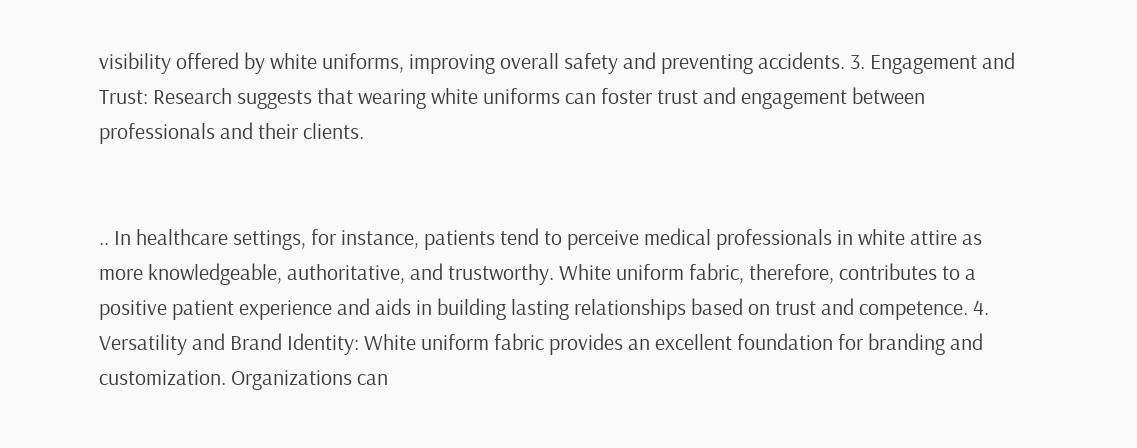visibility offered by white uniforms, improving overall safety and preventing accidents. 3. Engagement and Trust: Research suggests that wearing white uniforms can foster trust and engagement between professionals and their clients.


.. In healthcare settings, for instance, patients tend to perceive medical professionals in white attire as more knowledgeable, authoritative, and trustworthy. White uniform fabric, therefore, contributes to a positive patient experience and aids in building lasting relationships based on trust and competence. 4. Versatility and Brand Identity: White uniform fabric provides an excellent foundation for branding and customization. Organizations can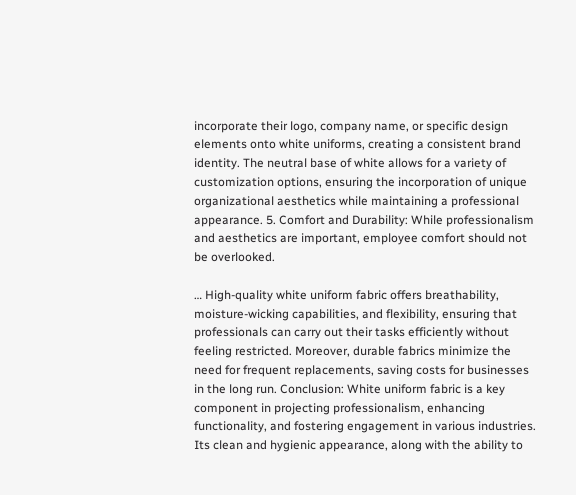incorporate their logo, company name, or specific design elements onto white uniforms, creating a consistent brand identity. The neutral base of white allows for a variety of customization options, ensuring the incorporation of unique organizational aesthetics while maintaining a professional appearance. 5. Comfort and Durability: While professionalism and aesthetics are important, employee comfort should not be overlooked.

… High-quality white uniform fabric offers breathability, moisture-wicking capabilities, and flexibility, ensuring that professionals can carry out their tasks efficiently without feeling restricted. Moreover, durable fabrics minimize the need for frequent replacements, saving costs for businesses in the long run. Conclusion: White uniform fabric is a key component in projecting professionalism, enhancing functionality, and fostering engagement in various industries. Its clean and hygienic appearance, along with the ability to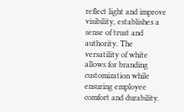reflect light and improve visibility, establishes a sense of trust and authority. The versatility of white allows for branding customization while ensuring employee comfort and durability.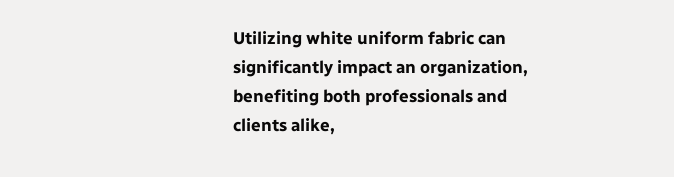Utilizing white uniform fabric can significantly impact an organization, benefiting both professionals and clients alike,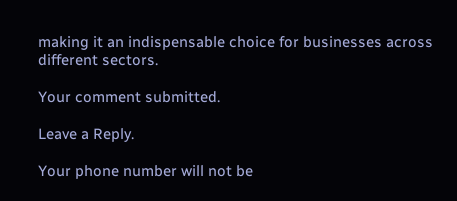making it an indispensable choice for businesses across different sectors.

Your comment submitted.

Leave a Reply.

Your phone number will not be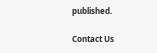published.

Contact Us